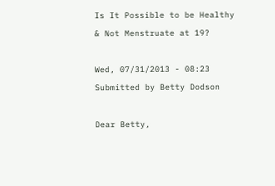Is It Possible to be Healthy & Not Menstruate at 19?

Wed, 07/31/2013 - 08:23
Submitted by Betty Dodson

Dear Betty,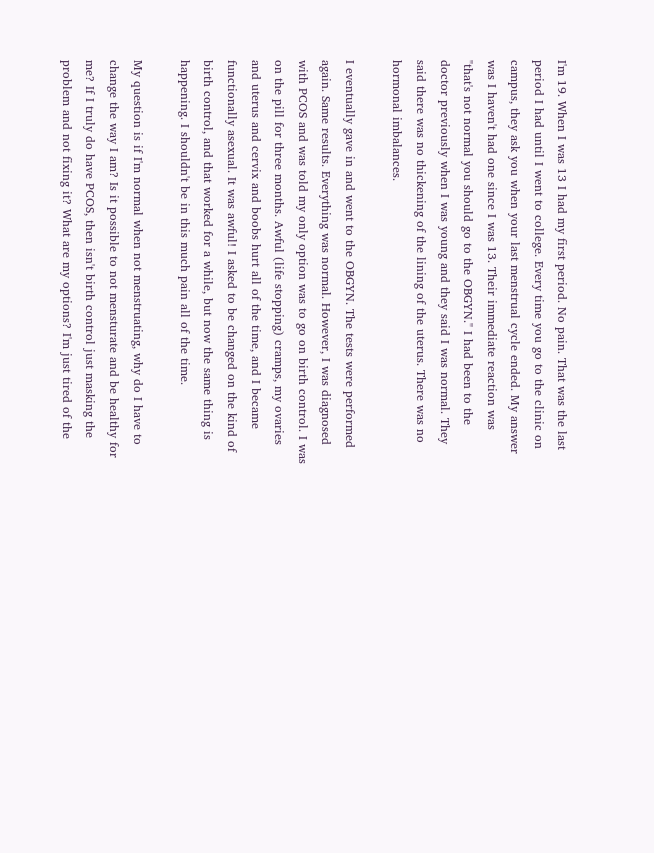I'm 19. When I was 13 I had my first period. No pain. That was the last period I had until I went to college. Every time you go to the clinic on campus, they ask you when your last menstrual cycle ended. My answer was I haven't had one since I was 13. Their immediate reaction was "that's not normal you should go to the OBGYN." I had been to the doctor previously when I was young and they said I was normal. They said there was no thickening of the lining of the uterus. There was no hormonal imbalances.

I eventually gave in and went to the OBGYN. The tests were performed again. Same results. Everything was normal. However, I was diagnosed with PCOS and was told my only option was to go on birth control. I was on the pill for three months. Awful (life stopping) cramps, my ovaries and uterus and cervix and boobs hurt all of the time, and I became functionally asexual. It was awful! I asked to be changed on the kind of birth control, and that worked for a while, but now the same thing is happening. I shouldn't be in this much pain all of the time.

My question is if I'm normal when not menstruating, why do I have to change the way I am? Is it possible to not mensturate and be healthy for me? If I truly do have PCOS, then isn't birth control just masking the problem and not fixing it? What are my options? I'm just tired of the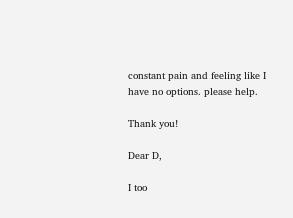constant pain and feeling like I have no options. please help.

Thank you!

Dear D,

I too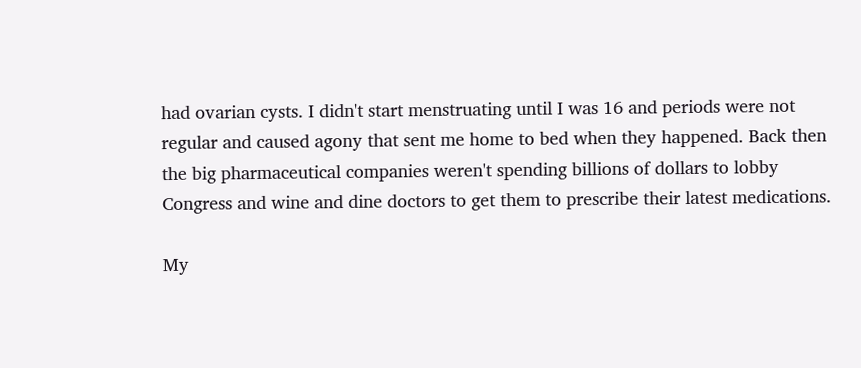had ovarian cysts. I didn't start menstruating until I was 16 and periods were not regular and caused agony that sent me home to bed when they happened. Back then the big pharmaceutical companies weren't spending billions of dollars to lobby Congress and wine and dine doctors to get them to prescribe their latest medications.

My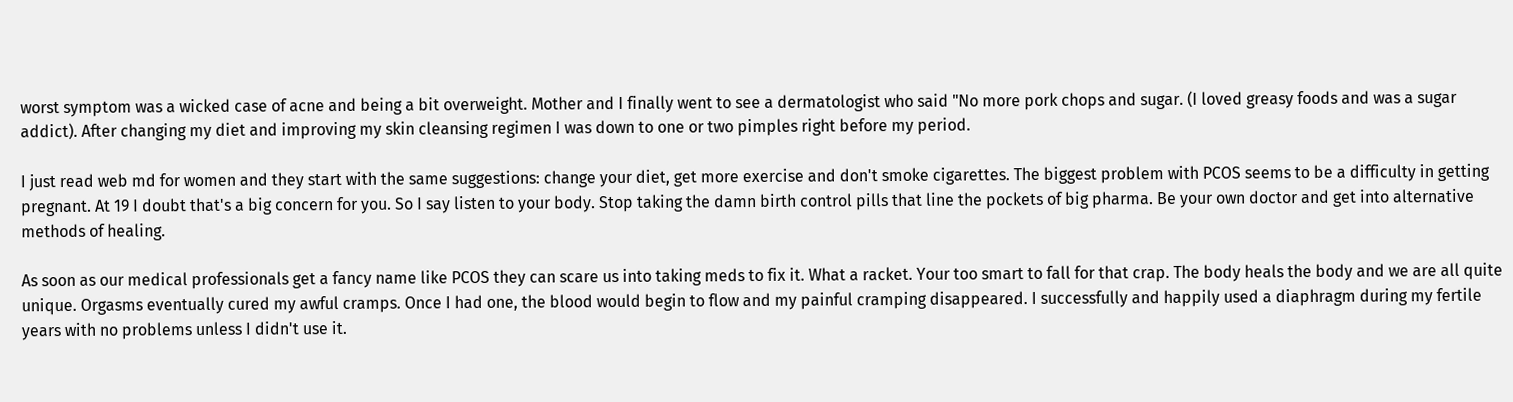worst symptom was a wicked case of acne and being a bit overweight. Mother and I finally went to see a dermatologist who said "No more pork chops and sugar. (I loved greasy foods and was a sugar addict). After changing my diet and improving my skin cleansing regimen I was down to one or two pimples right before my period.

I just read web md for women and they start with the same suggestions: change your diet, get more exercise and don't smoke cigarettes. The biggest problem with PCOS seems to be a difficulty in getting pregnant. At 19 I doubt that's a big concern for you. So I say listen to your body. Stop taking the damn birth control pills that line the pockets of big pharma. Be your own doctor and get into alternative methods of healing.

As soon as our medical professionals get a fancy name like PCOS they can scare us into taking meds to fix it. What a racket. Your too smart to fall for that crap. The body heals the body and we are all quite unique. Orgasms eventually cured my awful cramps. Once I had one, the blood would begin to flow and my painful cramping disappeared. I successfully and happily used a diaphragm during my fertile years with no problems unless I didn't use it.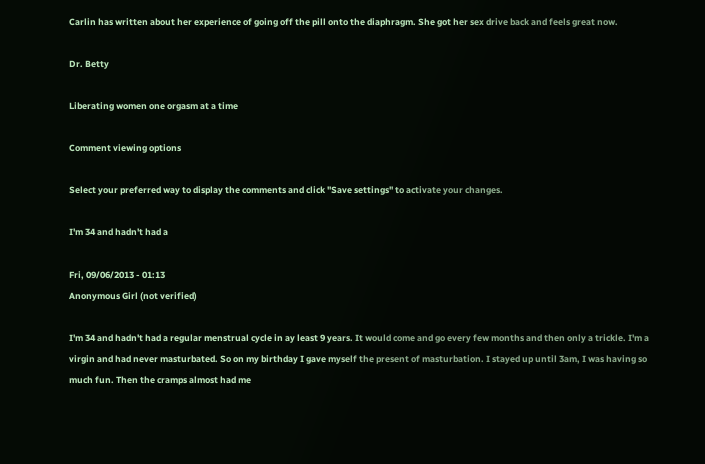Carlin has written about her experience of going off the pill onto the diaphragm. She got her sex drive back and feels great now.

Dr. Betty

Liberating women one orgasm at a time

Comment viewing options

Select your preferred way to display the comments and click "Save settings" to activate your changes.

I'm 34 and hadn't had a

Fri, 09/06/2013 - 01:13
Anonymous Girl (not verified)

I'm 34 and hadn't had a regular menstrual cycle in ay least 9 years. It would come and go every few months and then only a trickle. I'm a virgin and had never masturbated. So on my birthday I gave myself the present of masturbation. I stayed up until 3am, I was having so much fun. Then the cramps almost had me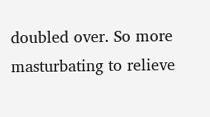doubled over. So more masturbating to relieve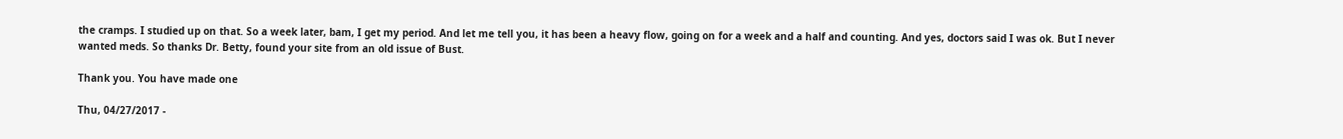the cramps. I studied up on that. So a week later, bam, I get my period. And let me tell you, it has been a heavy flow, going on for a week and a half and counting. And yes, doctors said I was ok. But I never wanted meds. So thanks Dr. Betty, found your site from an old issue of Bust.

Thank you. You have made one

Thu, 04/27/2017 -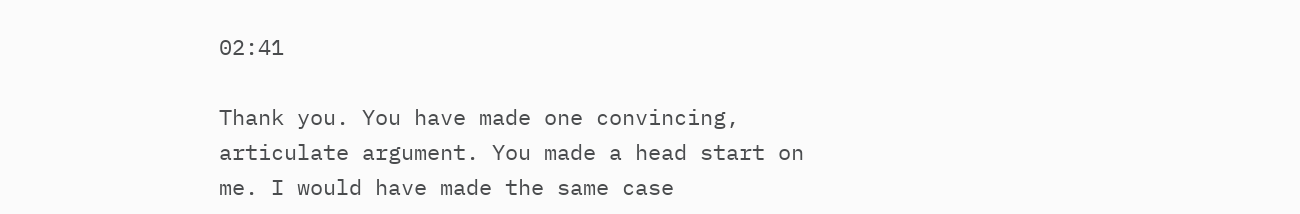02:41

Thank you. You have made one convincing, articulate argument. You made a head start on me. I would have made the same case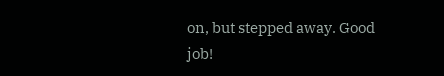on, but stepped away. Good job!